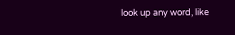look up any word, like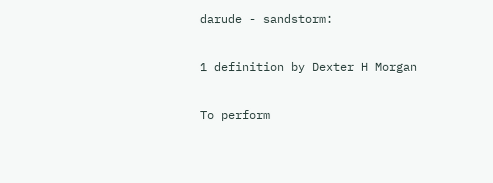darude - sandstorm:

1 definition by Dexter H Morgan

To perform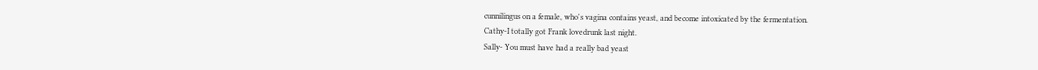cunnilingus on a female, who's vagina contains yeast, and become intoxicated by the fermentation.
Cathy-I totally got Frank lovedrunk last night.
Sally- You must have had a really bad yeast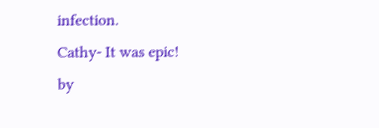infection.
Cathy- It was epic!
by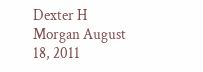Dexter H Morgan August 18, 2011